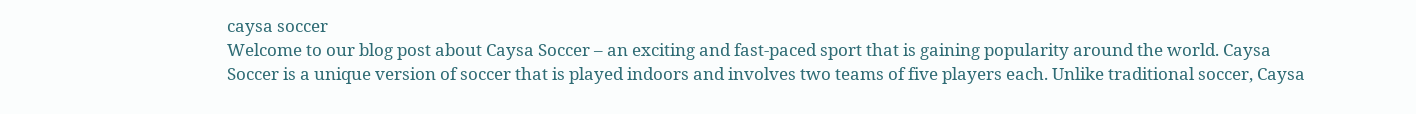caysa soccer
Welcome to our blog post about Caysa Soccer – an exciting and fast-paced sport that is gaining popularity around the world. Caysa Soccer is a unique version of soccer that is played indoors and involves two teams of five players each. Unlike traditional soccer, Caysa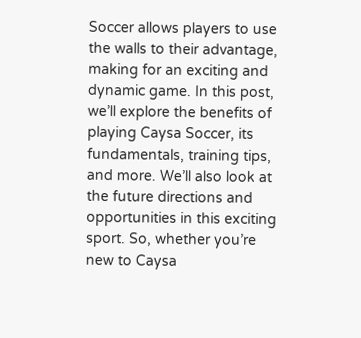Soccer allows players to use the walls to their advantage, making for an exciting and dynamic game. In this post, we’ll explore the benefits of playing Caysa Soccer, its fundamentals, training tips, and more. We’ll also look at the future directions and opportunities in this exciting sport. So, whether you’re new to Caysa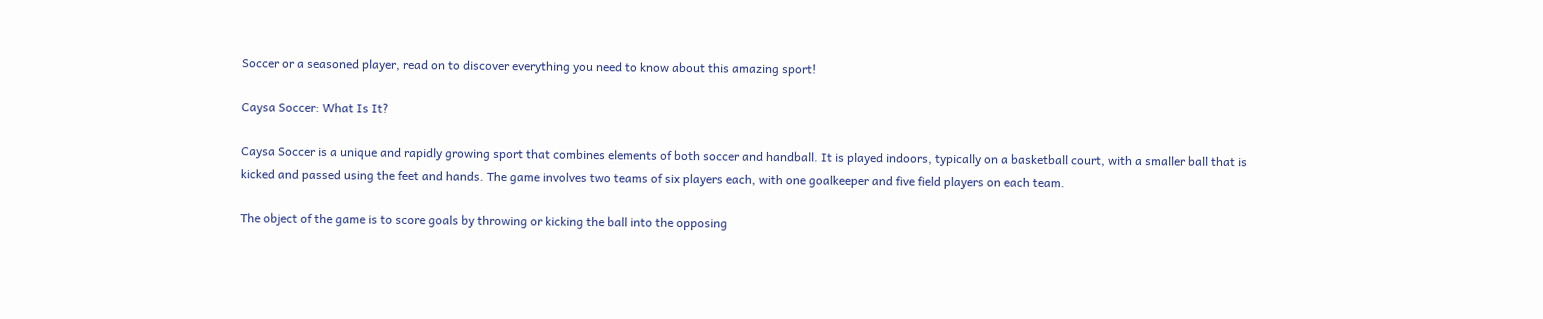Soccer or a seasoned player, read on to discover everything you need to know about this amazing sport!

Caysa Soccer: What Is It?

Caysa Soccer is a unique and rapidly growing sport that combines elements of both soccer and handball. It is played indoors, typically on a basketball court, with a smaller ball that is kicked and passed using the feet and hands. The game involves two teams of six players each, with one goalkeeper and five field players on each team.

The object of the game is to score goals by throwing or kicking the ball into the opposing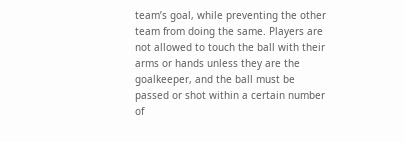team’s goal, while preventing the other team from doing the same. Players are not allowed to touch the ball with their arms or hands unless they are the goalkeeper, and the ball must be passed or shot within a certain number of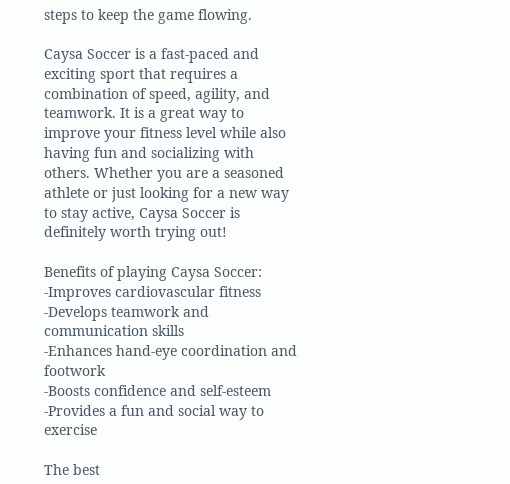steps to keep the game flowing.

Caysa Soccer is a fast-paced and exciting sport that requires a combination of speed, agility, and teamwork. It is a great way to improve your fitness level while also having fun and socializing with others. Whether you are a seasoned athlete or just looking for a new way to stay active, Caysa Soccer is definitely worth trying out!

Benefits of playing Caysa Soccer:
-Improves cardiovascular fitness
-Develops teamwork and communication skills
-Enhances hand-eye coordination and footwork
-Boosts confidence and self-esteem
-Provides a fun and social way to exercise

The best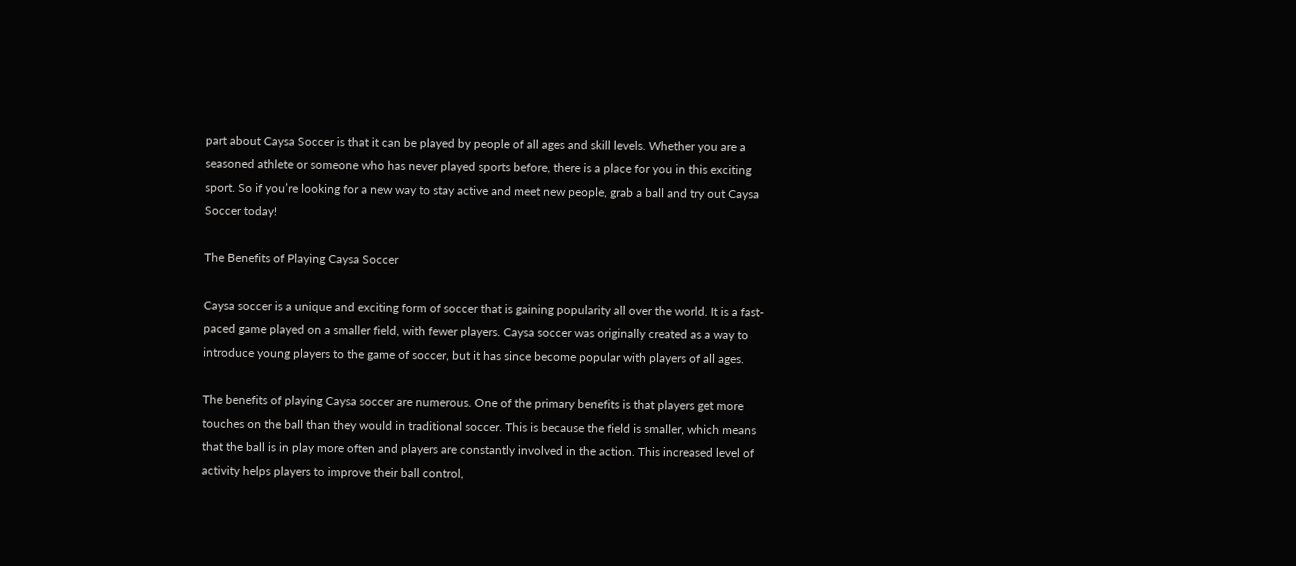part about Caysa Soccer is that it can be played by people of all ages and skill levels. Whether you are a seasoned athlete or someone who has never played sports before, there is a place for you in this exciting sport. So if you’re looking for a new way to stay active and meet new people, grab a ball and try out Caysa Soccer today!

The Benefits of Playing Caysa Soccer

Caysa soccer is a unique and exciting form of soccer that is gaining popularity all over the world. It is a fast-paced game played on a smaller field, with fewer players. Caysa soccer was originally created as a way to introduce young players to the game of soccer, but it has since become popular with players of all ages.

The benefits of playing Caysa soccer are numerous. One of the primary benefits is that players get more touches on the ball than they would in traditional soccer. This is because the field is smaller, which means that the ball is in play more often and players are constantly involved in the action. This increased level of activity helps players to improve their ball control,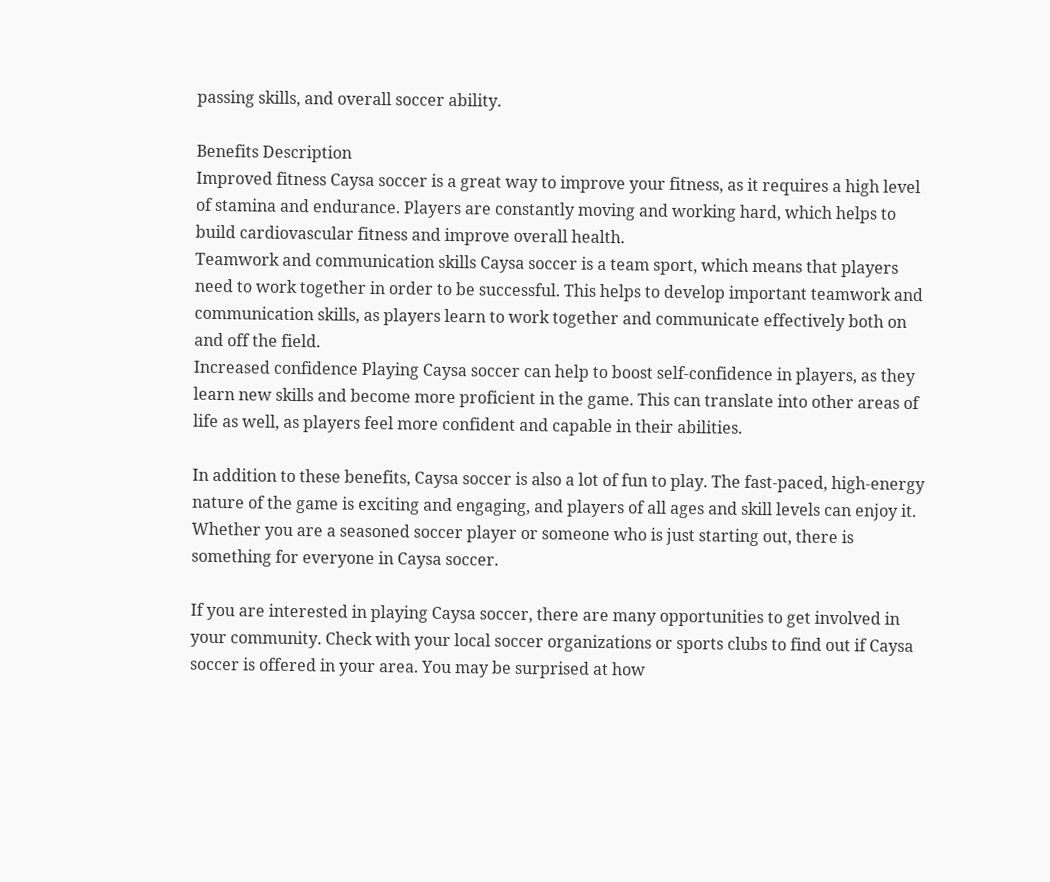passing skills, and overall soccer ability.

Benefits Description
Improved fitness Caysa soccer is a great way to improve your fitness, as it requires a high level of stamina and endurance. Players are constantly moving and working hard, which helps to build cardiovascular fitness and improve overall health.
Teamwork and communication skills Caysa soccer is a team sport, which means that players need to work together in order to be successful. This helps to develop important teamwork and communication skills, as players learn to work together and communicate effectively both on and off the field.
Increased confidence Playing Caysa soccer can help to boost self-confidence in players, as they learn new skills and become more proficient in the game. This can translate into other areas of life as well, as players feel more confident and capable in their abilities.

In addition to these benefits, Caysa soccer is also a lot of fun to play. The fast-paced, high-energy nature of the game is exciting and engaging, and players of all ages and skill levels can enjoy it. Whether you are a seasoned soccer player or someone who is just starting out, there is something for everyone in Caysa soccer.

If you are interested in playing Caysa soccer, there are many opportunities to get involved in your community. Check with your local soccer organizations or sports clubs to find out if Caysa soccer is offered in your area. You may be surprised at how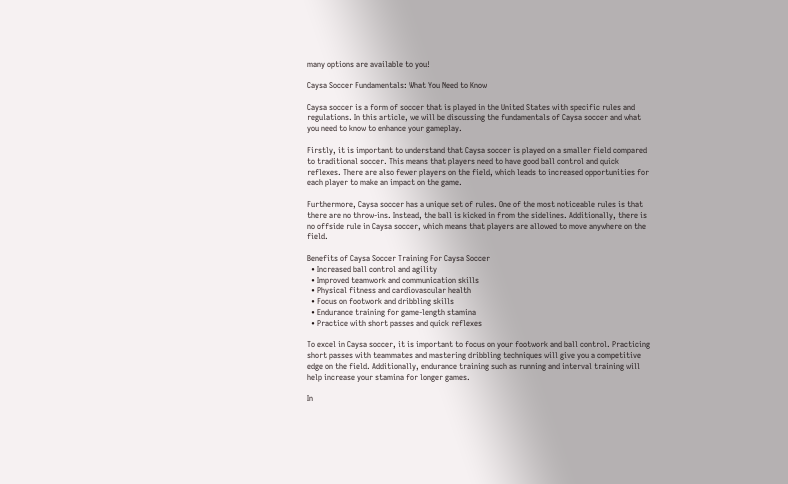many options are available to you!

Caysa Soccer Fundamentals: What You Need to Know

Caysa soccer is a form of soccer that is played in the United States with specific rules and regulations. In this article, we will be discussing the fundamentals of Caysa soccer and what you need to know to enhance your gameplay.

Firstly, it is important to understand that Caysa soccer is played on a smaller field compared to traditional soccer. This means that players need to have good ball control and quick reflexes. There are also fewer players on the field, which leads to increased opportunities for each player to make an impact on the game.

Furthermore, Caysa soccer has a unique set of rules. One of the most noticeable rules is that there are no throw-ins. Instead, the ball is kicked in from the sidelines. Additionally, there is no offside rule in Caysa soccer, which means that players are allowed to move anywhere on the field.

Benefits of Caysa Soccer Training For Caysa Soccer
  • Increased ball control and agility
  • Improved teamwork and communication skills
  • Physical fitness and cardiovascular health
  • Focus on footwork and dribbling skills
  • Endurance training for game-length stamina
  • Practice with short passes and quick reflexes

To excel in Caysa soccer, it is important to focus on your footwork and ball control. Practicing short passes with teammates and mastering dribbling techniques will give you a competitive edge on the field. Additionally, endurance training such as running and interval training will help increase your stamina for longer games.

In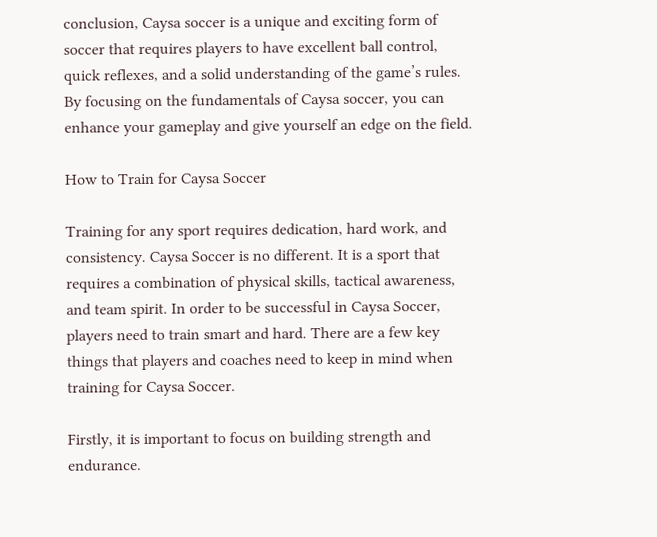conclusion, Caysa soccer is a unique and exciting form of soccer that requires players to have excellent ball control, quick reflexes, and a solid understanding of the game’s rules. By focusing on the fundamentals of Caysa soccer, you can enhance your gameplay and give yourself an edge on the field.

How to Train for Caysa Soccer

Training for any sport requires dedication, hard work, and consistency. Caysa Soccer is no different. It is a sport that requires a combination of physical skills, tactical awareness, and team spirit. In order to be successful in Caysa Soccer, players need to train smart and hard. There are a few key things that players and coaches need to keep in mind when training for Caysa Soccer.

Firstly, it is important to focus on building strength and endurance.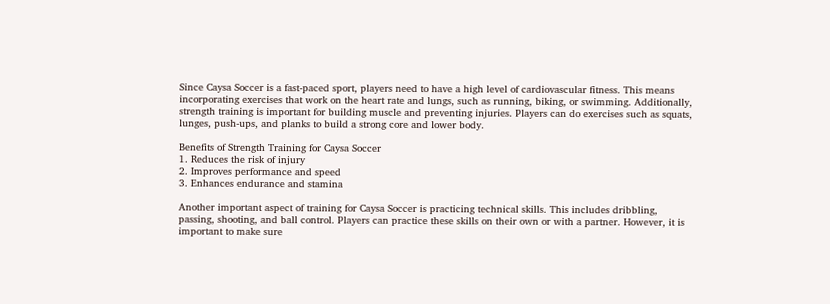Since Caysa Soccer is a fast-paced sport, players need to have a high level of cardiovascular fitness. This means incorporating exercises that work on the heart rate and lungs, such as running, biking, or swimming. Additionally, strength training is important for building muscle and preventing injuries. Players can do exercises such as squats, lunges, push-ups, and planks to build a strong core and lower body.

Benefits of Strength Training for Caysa Soccer
1. Reduces the risk of injury
2. Improves performance and speed
3. Enhances endurance and stamina

Another important aspect of training for Caysa Soccer is practicing technical skills. This includes dribbling, passing, shooting, and ball control. Players can practice these skills on their own or with a partner. However, it is important to make sure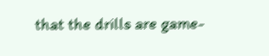that the drills are game-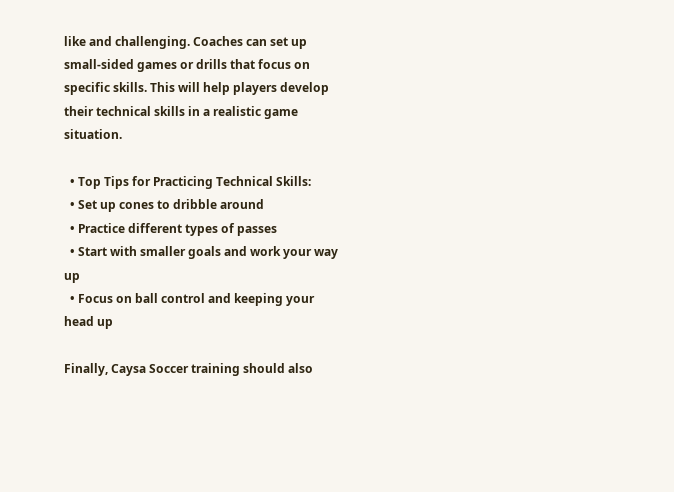like and challenging. Coaches can set up small-sided games or drills that focus on specific skills. This will help players develop their technical skills in a realistic game situation.

  • Top Tips for Practicing Technical Skills:
  • Set up cones to dribble around
  • Practice different types of passes
  • Start with smaller goals and work your way up
  • Focus on ball control and keeping your head up

Finally, Caysa Soccer training should also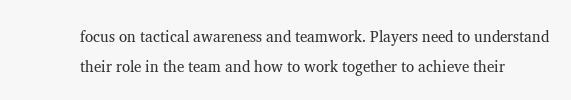focus on tactical awareness and teamwork. Players need to understand their role in the team and how to work together to achieve their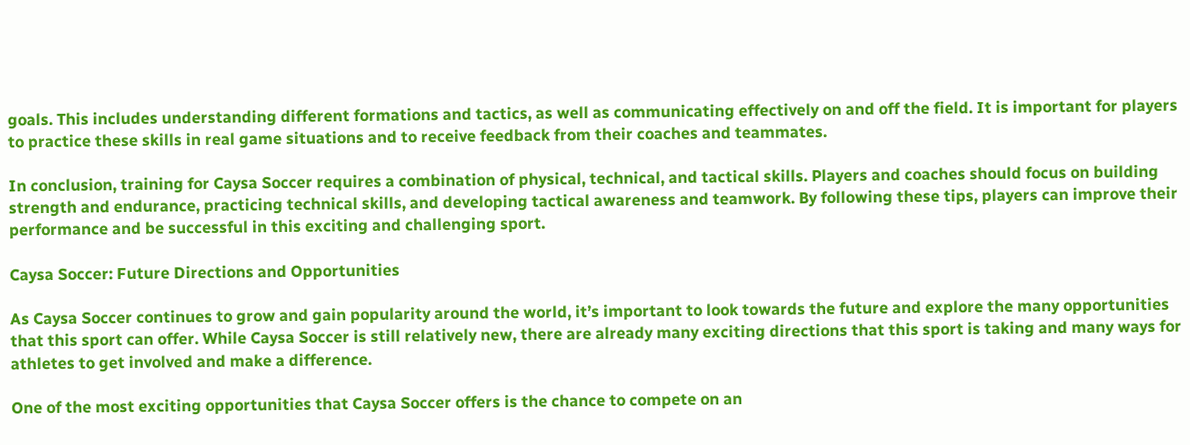goals. This includes understanding different formations and tactics, as well as communicating effectively on and off the field. It is important for players to practice these skills in real game situations and to receive feedback from their coaches and teammates.

In conclusion, training for Caysa Soccer requires a combination of physical, technical, and tactical skills. Players and coaches should focus on building strength and endurance, practicing technical skills, and developing tactical awareness and teamwork. By following these tips, players can improve their performance and be successful in this exciting and challenging sport.

Caysa Soccer: Future Directions and Opportunities

As Caysa Soccer continues to grow and gain popularity around the world, it’s important to look towards the future and explore the many opportunities that this sport can offer. While Caysa Soccer is still relatively new, there are already many exciting directions that this sport is taking and many ways for athletes to get involved and make a difference.

One of the most exciting opportunities that Caysa Soccer offers is the chance to compete on an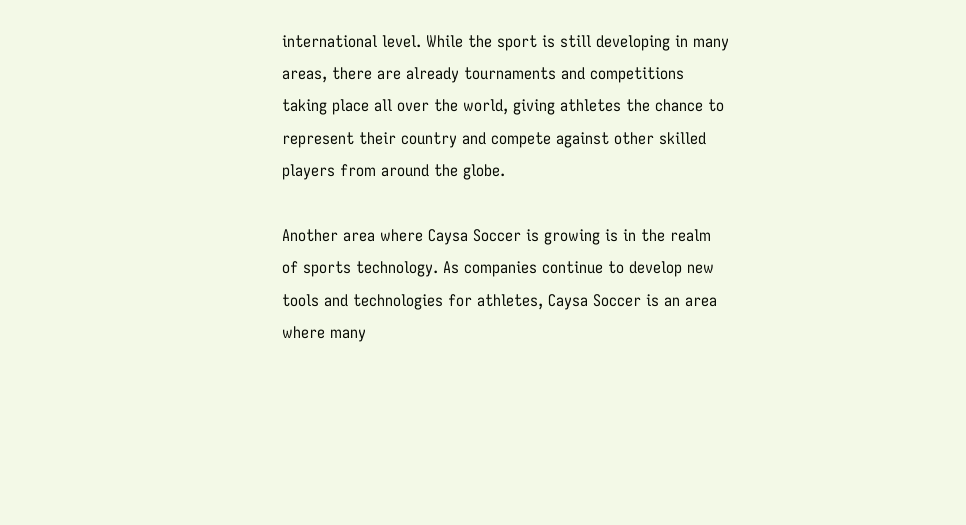international level. While the sport is still developing in many areas, there are already tournaments and competitions taking place all over the world, giving athletes the chance to represent their country and compete against other skilled players from around the globe.

Another area where Caysa Soccer is growing is in the realm of sports technology. As companies continue to develop new tools and technologies for athletes, Caysa Soccer is an area where many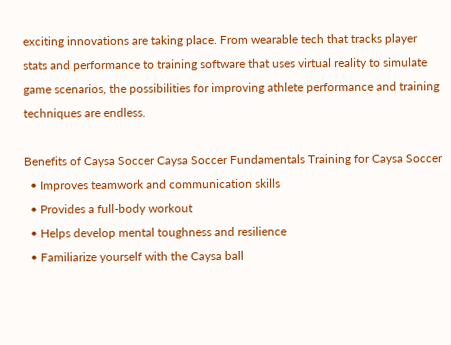exciting innovations are taking place. From wearable tech that tracks player stats and performance to training software that uses virtual reality to simulate game scenarios, the possibilities for improving athlete performance and training techniques are endless.

Benefits of Caysa Soccer Caysa Soccer Fundamentals Training for Caysa Soccer
  • Improves teamwork and communication skills
  • Provides a full-body workout
  • Helps develop mental toughness and resilience
  • Familiarize yourself with the Caysa ball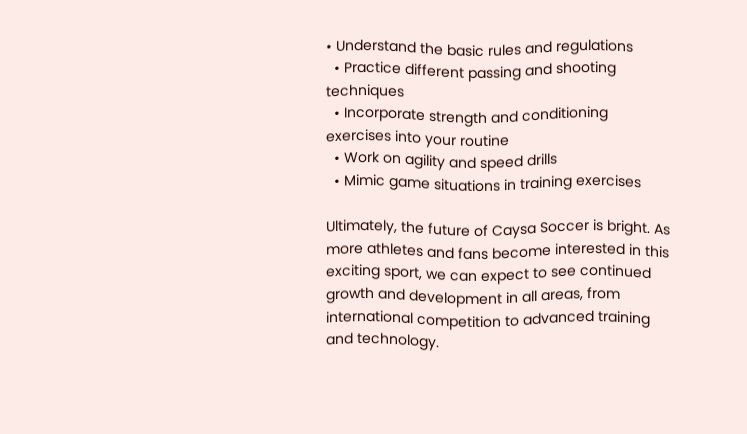• Understand the basic rules and regulations
  • Practice different passing and shooting techniques
  • Incorporate strength and conditioning exercises into your routine
  • Work on agility and speed drills
  • Mimic game situations in training exercises

Ultimately, the future of Caysa Soccer is bright. As more athletes and fans become interested in this exciting sport, we can expect to see continued growth and development in all areas, from international competition to advanced training and technology.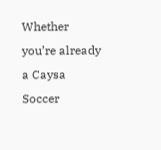Whether you’re already a Caysa Soccer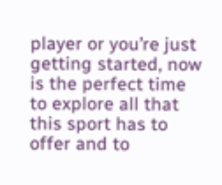player or you’re just getting started, now is the perfect time to explore all that this sport has to offer and to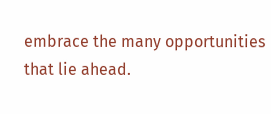embrace the many opportunities that lie ahead.